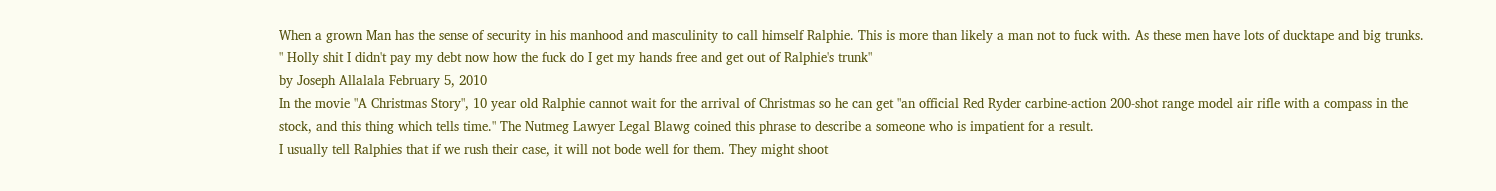When a grown Man has the sense of security in his manhood and masculinity to call himself Ralphie. This is more than likely a man not to fuck with. As these men have lots of ducktape and big trunks.
" Holly shit I didn't pay my debt now how the fuck do I get my hands free and get out of Ralphie's trunk"
by Joseph Allalala February 5, 2010
In the movie "A Christmas Story", 10 year old Ralphie cannot wait for the arrival of Christmas so he can get "an official Red Ryder carbine-action 200-shot range model air rifle with a compass in the stock, and this thing which tells time." The Nutmeg Lawyer Legal Blawg coined this phrase to describe a someone who is impatient for a result.
I usually tell Ralphies that if we rush their case, it will not bode well for them. They might shoot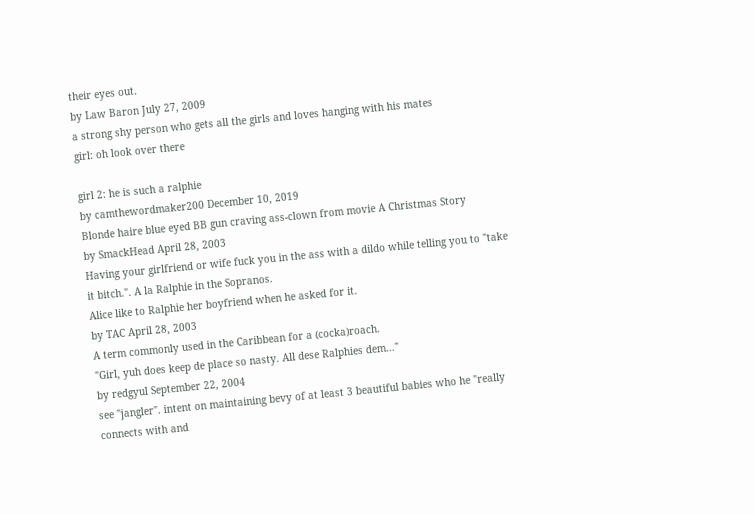their eyes out.
by Law Baron July 27, 2009
a strong shy person who gets all the girls and loves hanging with his mates
girl: oh look over there

girl 2: he is such a ralphie
by camthewordmaker200 December 10, 2019
Blonde haire blue eyed BB gun craving ass-clown from movie A Christmas Story
by SmackHead April 28, 2003
Having your girlfriend or wife fuck you in the ass with a dildo while telling you to "take it bitch.". A la Ralphie in the Sopranos.
Alice like to Ralphie her boyfriend when he asked for it.
by TAC April 28, 2003
A term commonly used in the Caribbean for a (cocka)roach.
"Girl, yuh does keep de place so nasty. All dese Ralphies dem..."
by redgyul September 22, 2004
see "jangler". intent on maintaining bevy of at least 3 beautiful babies who he "really connects with and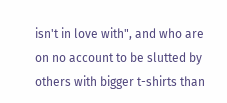isn't in love with", and who are on no account to be slutted by others with bigger t-shirts than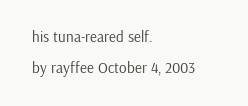his tuna-reared self.
by rayffee October 4, 2003